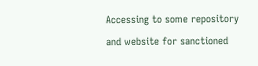Accessing to some repository and website for sanctioned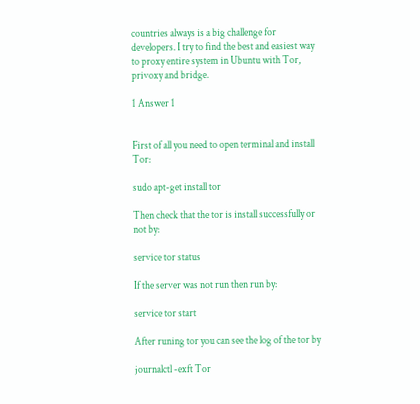countries always is a big challenge for developers. I try to find the best and easiest way to proxy entire system in Ubuntu with Tor, privoxy and bridge.

1 Answer 1


First of all you need to open terminal and install Tor:

sudo apt-get install tor

Then check that the tor is install successfully or not by:

service tor status

If the server was not run then run by:

service tor start

After runing tor you can see the log of the tor by

journalctl -exft Tor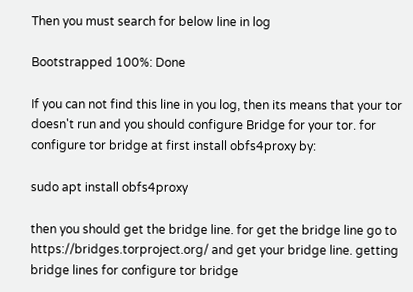Then you must search for below line in log

Bootstrapped 100%: Done

If you can not find this line in you log, then its means that your tor doesn't run and you should configure Bridge for your tor. for configure tor bridge at first install obfs4proxy by:

sudo apt install obfs4proxy

then you should get the bridge line. for get the bridge line go to https://bridges.torproject.org/ and get your bridge line. getting bridge lines for configure tor bridge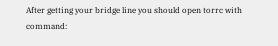After getting your bridge line you should open torrc with command: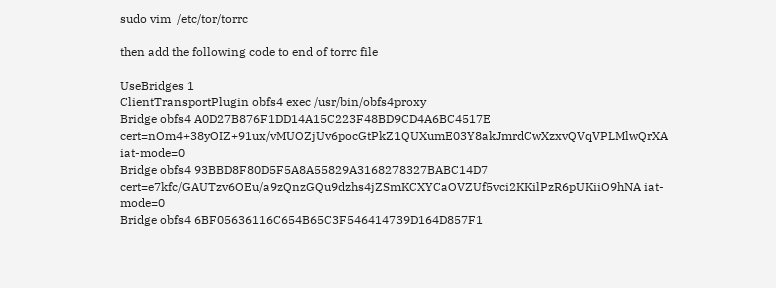sudo vim  /etc/tor/torrc

then add the following code to end of torrc file

UseBridges 1
ClientTransportPlugin obfs4 exec /usr/bin/obfs4proxy
Bridge obfs4 A0D27B876F1DD14A15C223F48BD9CD4A6BC4517E cert=nOm4+38yOIZ+91ux/vMUOZjUv6pocGtPkZ1QUXumE03Y8akJmrdCwXzxvQVqVPLMlwQrXA iat-mode=0
Bridge obfs4 93BBD8F80D5F5A8A55829A3168278327BABC14D7 cert=e7kfc/GAUTzv6OEu/a9zQnzGQu9dzhs4jZSmKCXYCaOVZUf5vci2KKilPzR6pUKiiO9hNA iat-mode=0
Bridge obfs4 6BF05636116C654B65C3F546414739D164D857F1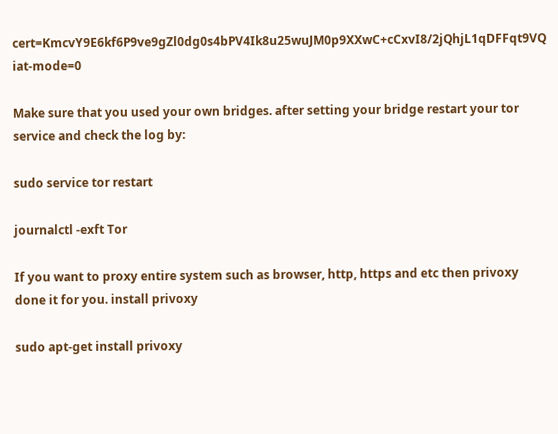cert=KmcvY9E6kf6P9ve9gZl0dg0s4bPV4Ik8u25wuJM0p9XXwC+cCxvI8/2jQhjL1qDFFqt9VQ iat-mode=0

Make sure that you used your own bridges. after setting your bridge restart your tor service and check the log by:

sudo service tor restart

journalctl -exft Tor

If you want to proxy entire system such as browser, http, https and etc then privoxy done it for you. install privoxy

sudo apt-get install privoxy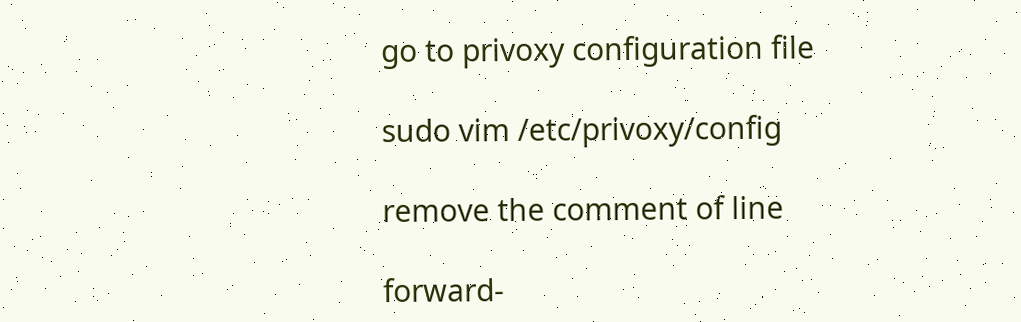go to privoxy configuration file

sudo vim /etc/privoxy/config

remove the comment of line

forward-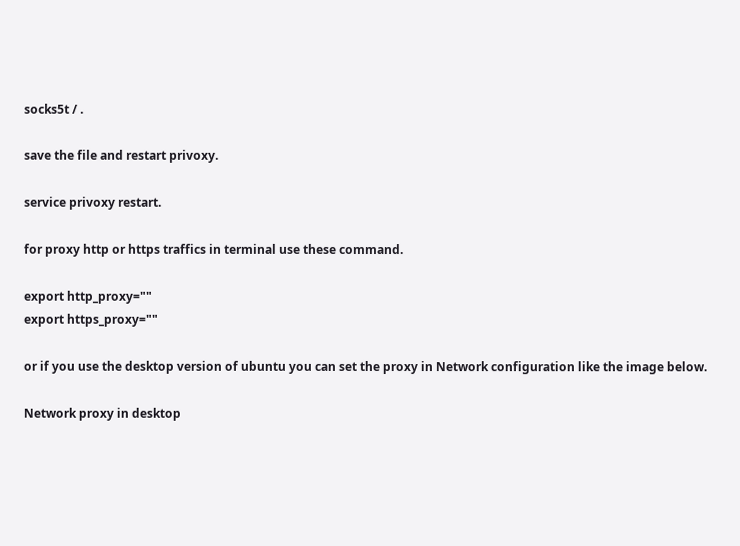socks5t / .

save the file and restart privoxy.

service privoxy restart.

for proxy http or https traffics in terminal use these command.

export http_proxy=""
export https_proxy=""

or if you use the desktop version of ubuntu you can set the proxy in Network configuration like the image below.

Network proxy in desktop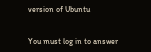version of Ubuntu


You must log in to answer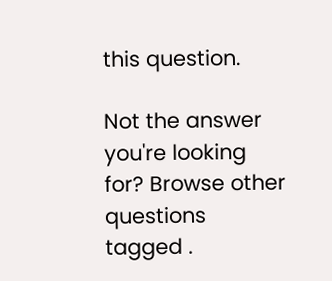this question.

Not the answer you're looking for? Browse other questions tagged .